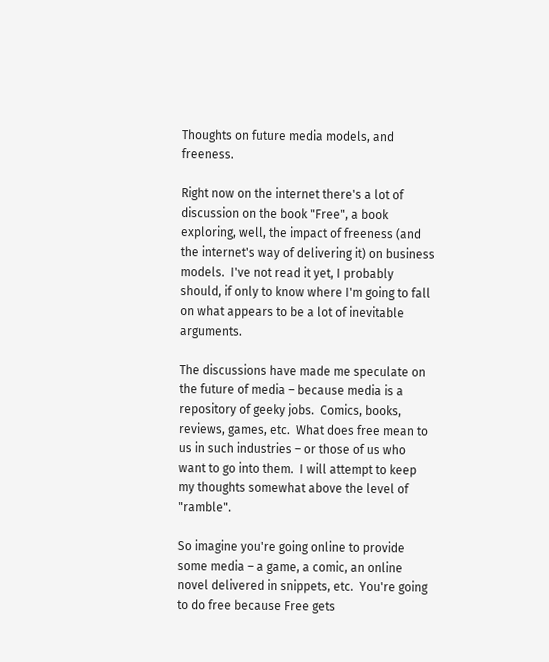Thoughts on future media models, and freeness.

Right now on the internet there's a lot of discussion on the book "Free", a book exploring, well, the impact of freeness (and the internet's way of delivering it) on business models.  I've not read it yet, I probably should, if only to know where I'm going to fall on what appears to be a lot of inevitable arguments.

The discussions have made me speculate on the future of media – because media is a repository of geeky jobs.  Comics, books, reviews, games, etc.  What does free mean to us in such industries – or those of us who want to go into them.  I will attempt to keep my thoughts somewhat above the level of "ramble".

So imagine you're going online to provide some media – a game, a comic, an online novel delivered in snippets, etc.  You're going to do free because Free gets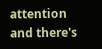attention and there's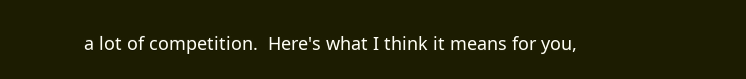a lot of competition.  Here's what I think it means for you,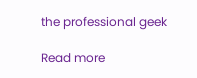the professional geek

Read more